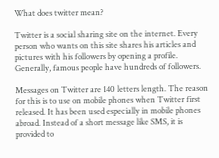What does twitter mean?

Twitter is a social sharing site on the internet. Every person who wants on this site shares his articles and pictures with his followers by opening a profile. Generally, famous people have hundreds of followers.

Messages on Twitter are 140 letters length. The reason for this is to use on mobile phones when Twitter first released. It has been used especially in mobile phones abroad. Instead of a short message like SMS, it is provided to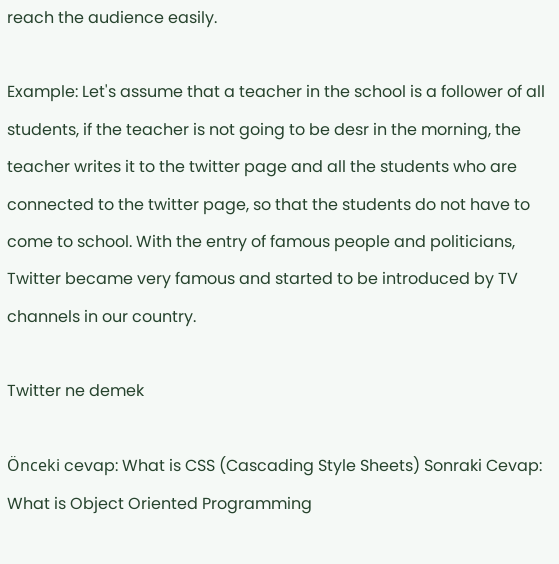reach the audience easily.

Example: Let's assume that a teacher in the school is a follower of all students, if the teacher is not going to be desr in the morning, the teacher writes it to the twitter page and all the students who are connected to the twitter page, so that the students do not have to come to school. With the entry of famous people and politicians, Twitter became very famous and started to be introduced by TV channels in our country.

Twitter ne demek

Önceki cevap: What is CSS (Cascading Style Sheets) Sonraki Cevap: What is Object Oriented Programming